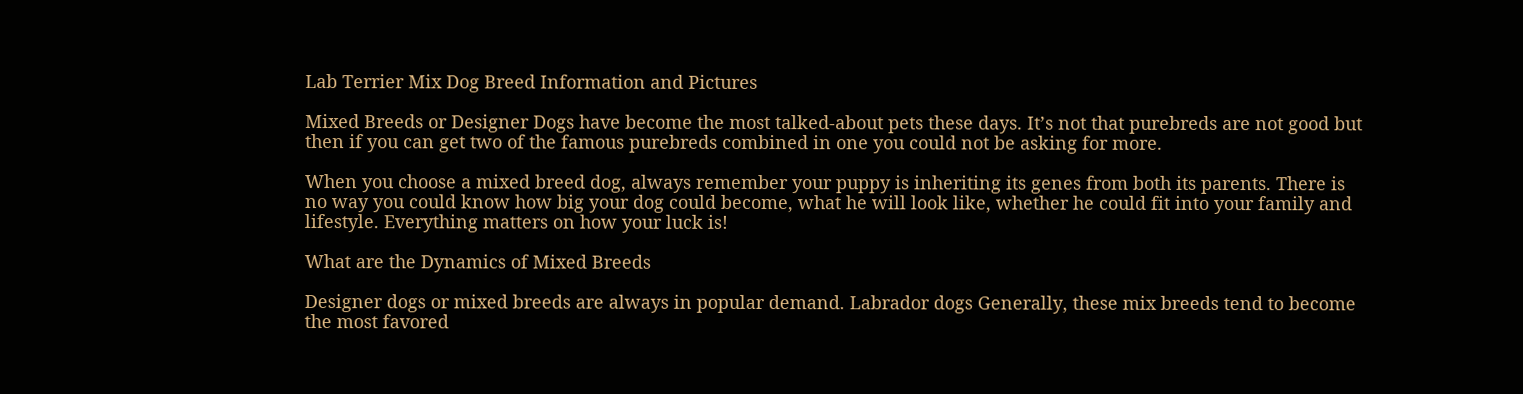Lab Terrier Mix Dog Breed Information and Pictures

Mixed Breeds or Designer Dogs have become the most talked-about pets these days. It’s not that purebreds are not good but then if you can get two of the famous purebreds combined in one you could not be asking for more.

When you choose a mixed breed dog, always remember your puppy is inheriting its genes from both its parents. There is no way you could know how big your dog could become, what he will look like, whether he could fit into your family and lifestyle. Everything matters on how your luck is!

What are the Dynamics of Mixed Breeds

Designer dogs or mixed breeds are always in popular demand. Labrador dogs Generally, these mix breeds tend to become the most favored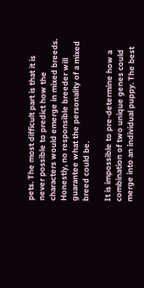pets. The most difficult part is that it is never possible to predict how the characters would emerge in mixed breeds. Honestly, no responsible breeder will guarantee what the personality of a mixed breed could be.

It is impossible to pre-determine how a combination of two unique genes could merge into an individual puppy. The best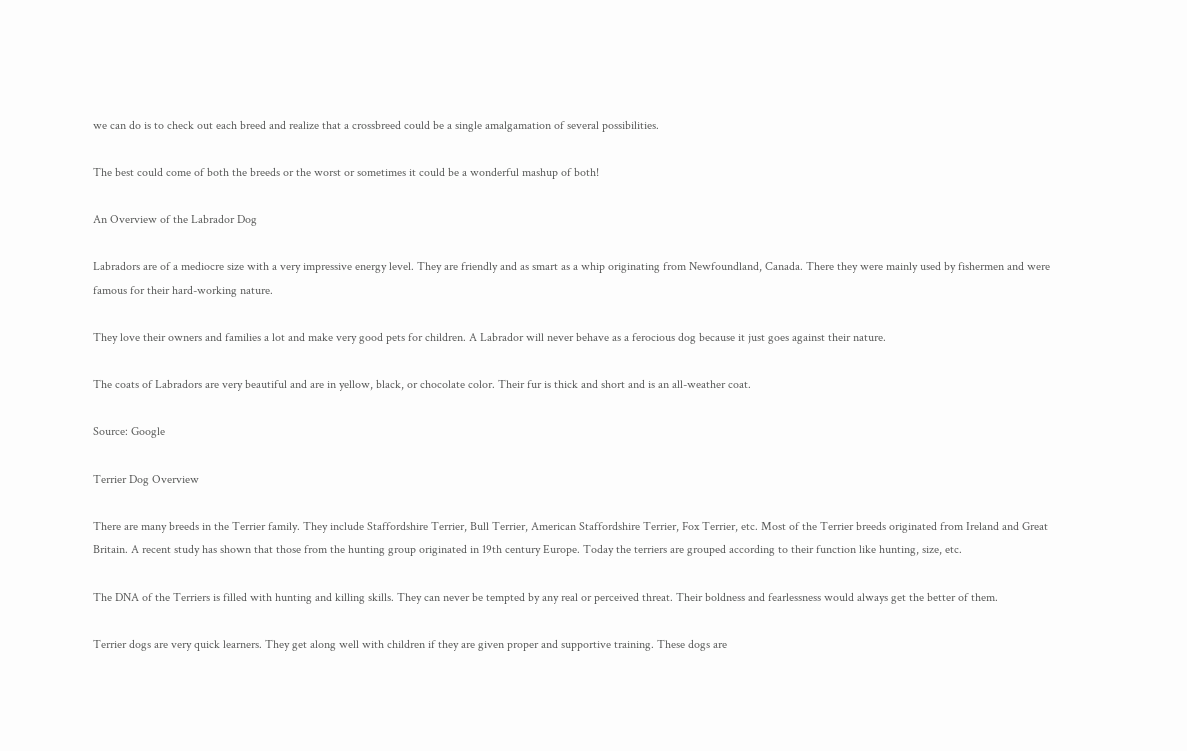we can do is to check out each breed and realize that a crossbreed could be a single amalgamation of several possibilities.

The best could come of both the breeds or the worst or sometimes it could be a wonderful mashup of both!

An Overview of the Labrador Dog

Labradors are of a mediocre size with a very impressive energy level. They are friendly and as smart as a whip originating from Newfoundland, Canada. There they were mainly used by fishermen and were famous for their hard-working nature.

They love their owners and families a lot and make very good pets for children. A Labrador will never behave as a ferocious dog because it just goes against their nature.

The coats of Labradors are very beautiful and are in yellow, black, or chocolate color. Their fur is thick and short and is an all-weather coat.

Source: Google

Terrier Dog Overview

There are many breeds in the Terrier family. They include Staffordshire Terrier, Bull Terrier, American Staffordshire Terrier, Fox Terrier, etc. Most of the Terrier breeds originated from Ireland and Great Britain. A recent study has shown that those from the hunting group originated in 19th century Europe. Today the terriers are grouped according to their function like hunting, size, etc.

The DNA of the Terriers is filled with hunting and killing skills. They can never be tempted by any real or perceived threat. Their boldness and fearlessness would always get the better of them.

Terrier dogs are very quick learners. They get along well with children if they are given proper and supportive training. These dogs are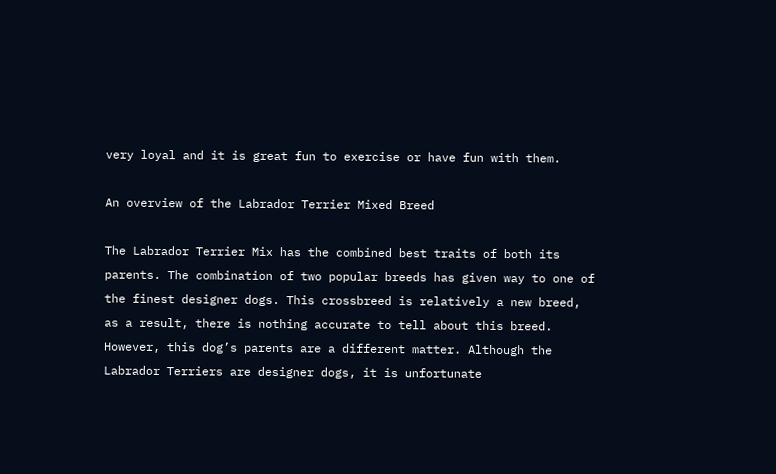very loyal and it is great fun to exercise or have fun with them.

An overview of the Labrador Terrier Mixed Breed

The Labrador Terrier Mix has the combined best traits of both its parents. The combination of two popular breeds has given way to one of the finest designer dogs. This crossbreed is relatively a new breed, as a result, there is nothing accurate to tell about this breed. However, this dog’s parents are a different matter. Although the Labrador Terriers are designer dogs, it is unfortunate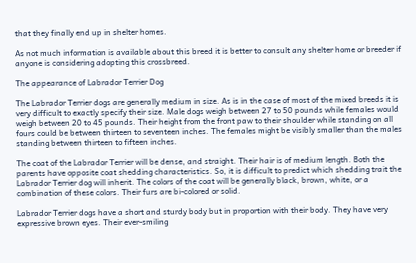that they finally end up in shelter homes.

As not much information is available about this breed it is better to consult any shelter home or breeder if anyone is considering adopting this crossbreed.

The appearance of Labrador Terrier Dog

The Labrador Terrier dogs are generally medium in size. As is in the case of most of the mixed breeds it is very difficult to exactly specify their size. Male dogs weigh between 27 to 50 pounds while females would weigh between 20 to 45 pounds. Their height from the front paw to their shoulder while standing on all fours could be between thirteen to seventeen inches. The females might be visibly smaller than the males standing between thirteen to fifteen inches.

The coat of the Labrador Terrier will be dense, and straight. Their hair is of medium length. Both the parents have opposite coat shedding characteristics. So, it is difficult to predict which shedding trait the Labrador Terrier dog will inherit. The colors of the coat will be generally black, brown, white, or a combination of these colors. Their furs are bi-colored or solid.

Labrador Terrier dogs have a short and sturdy body but in proportion with their body. They have very expressive brown eyes. Their ever-smiling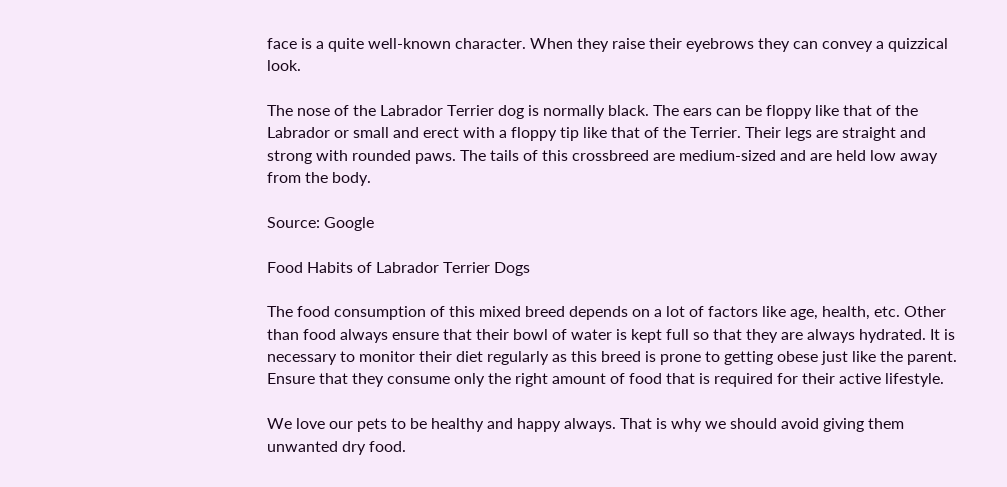face is a quite well-known character. When they raise their eyebrows they can convey a quizzical look.

The nose of the Labrador Terrier dog is normally black. The ears can be floppy like that of the Labrador or small and erect with a floppy tip like that of the Terrier. Their legs are straight and strong with rounded paws. The tails of this crossbreed are medium-sized and are held low away from the body.

Source: Google

Food Habits of Labrador Terrier Dogs

The food consumption of this mixed breed depends on a lot of factors like age, health, etc. Other than food always ensure that their bowl of water is kept full so that they are always hydrated. It is necessary to monitor their diet regularly as this breed is prone to getting obese just like the parent. Ensure that they consume only the right amount of food that is required for their active lifestyle.

We love our pets to be healthy and happy always. That is why we should avoid giving them unwanted dry food.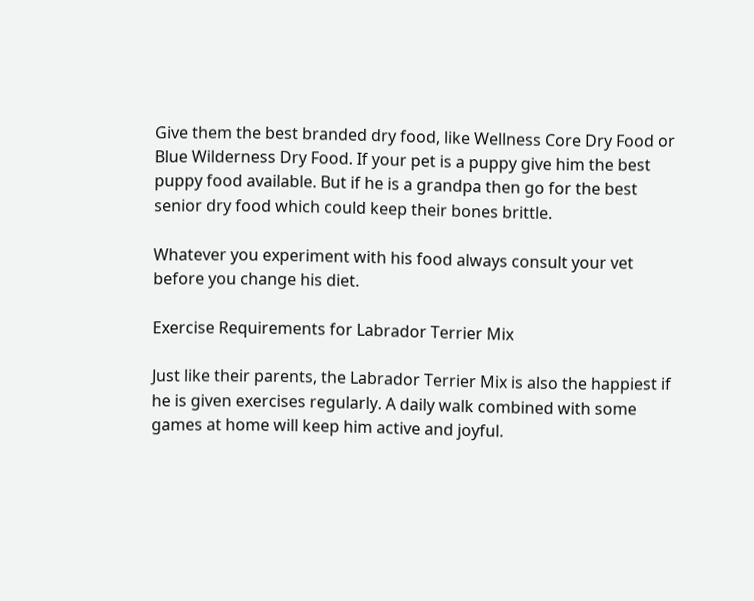Give them the best branded dry food, like Wellness Core Dry Food or Blue Wilderness Dry Food. If your pet is a puppy give him the best puppy food available. But if he is a grandpa then go for the best senior dry food which could keep their bones brittle.

Whatever you experiment with his food always consult your vet before you change his diet.

Exercise Requirements for Labrador Terrier Mix

Just like their parents, the Labrador Terrier Mix is also the happiest if he is given exercises regularly. A daily walk combined with some games at home will keep him active and joyful.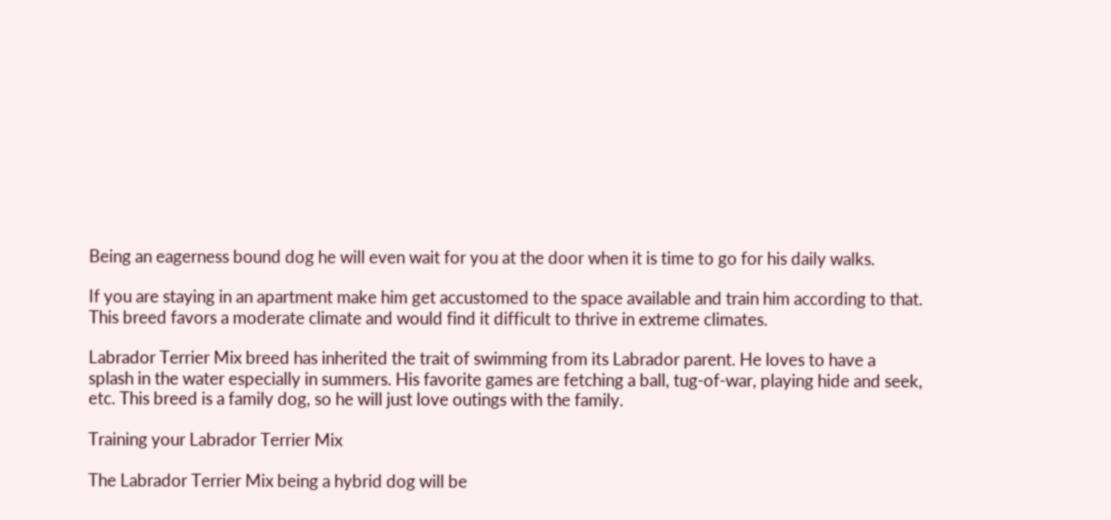Being an eagerness bound dog he will even wait for you at the door when it is time to go for his daily walks.

If you are staying in an apartment make him get accustomed to the space available and train him according to that. This breed favors a moderate climate and would find it difficult to thrive in extreme climates.

Labrador Terrier Mix breed has inherited the trait of swimming from its Labrador parent. He loves to have a splash in the water especially in summers. His favorite games are fetching a ball, tug-of-war, playing hide and seek, etc. This breed is a family dog, so he will just love outings with the family.

Training your Labrador Terrier Mix

The Labrador Terrier Mix being a hybrid dog will be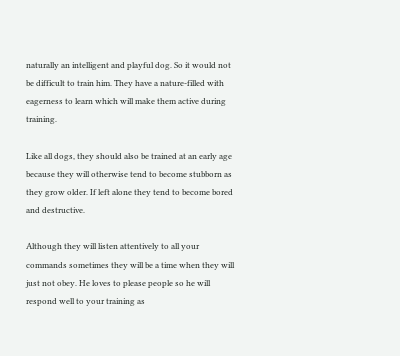naturally an intelligent and playful dog. So it would not be difficult to train him. They have a nature-filled with eagerness to learn which will make them active during training.

Like all dogs, they should also be trained at an early age because they will otherwise tend to become stubborn as they grow older. If left alone they tend to become bored and destructive.

Although they will listen attentively to all your commands sometimes they will be a time when they will just not obey. He loves to please people so he will respond well to your training as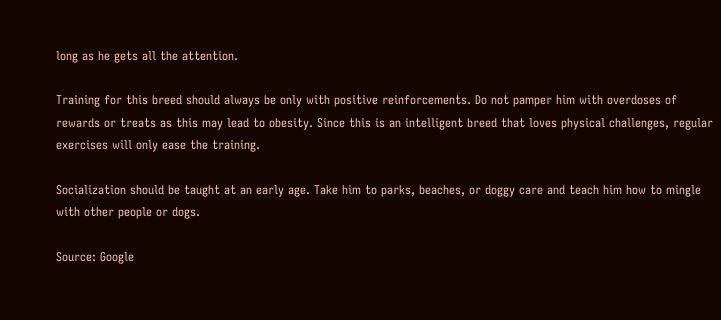long as he gets all the attention.

Training for this breed should always be only with positive reinforcements. Do not pamper him with overdoses of rewards or treats as this may lead to obesity. Since this is an intelligent breed that loves physical challenges, regular exercises will only ease the training.

Socialization should be taught at an early age. Take him to parks, beaches, or doggy care and teach him how to mingle with other people or dogs.

Source: Google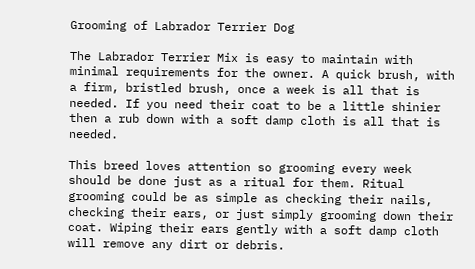Grooming of Labrador Terrier Dog

The Labrador Terrier Mix is easy to maintain with minimal requirements for the owner. A quick brush, with a firm, bristled brush, once a week is all that is needed. If you need their coat to be a little shinier then a rub down with a soft damp cloth is all that is needed.

This breed loves attention so grooming every week should be done just as a ritual for them. Ritual grooming could be as simple as checking their nails, checking their ears, or just simply grooming down their coat. Wiping their ears gently with a soft damp cloth will remove any dirt or debris.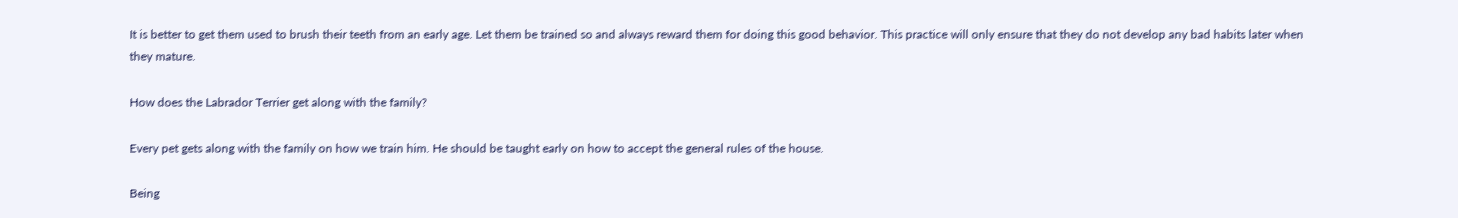It is better to get them used to brush their teeth from an early age. Let them be trained so and always reward them for doing this good behavior. This practice will only ensure that they do not develop any bad habits later when they mature.

How does the Labrador Terrier get along with the family?

Every pet gets along with the family on how we train him. He should be taught early on how to accept the general rules of the house.

Being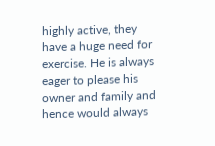highly active, they have a huge need for exercise. He is always eager to please his owner and family and hence would always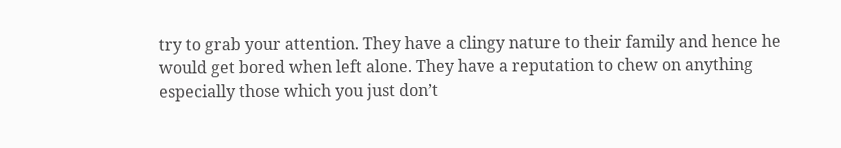try to grab your attention. They have a clingy nature to their family and hence he would get bored when left alone. They have a reputation to chew on anything especially those which you just don’t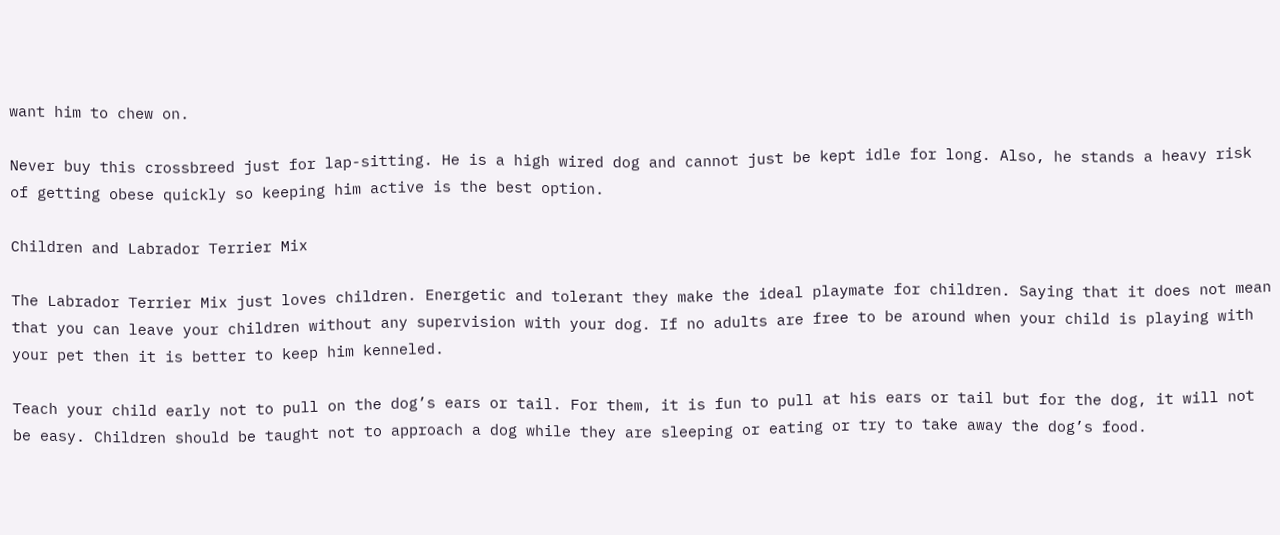want him to chew on.

Never buy this crossbreed just for lap-sitting. He is a high wired dog and cannot just be kept idle for long. Also, he stands a heavy risk of getting obese quickly so keeping him active is the best option.

Children and Labrador Terrier Mix

The Labrador Terrier Mix just loves children. Energetic and tolerant they make the ideal playmate for children. Saying that it does not mean that you can leave your children without any supervision with your dog. If no adults are free to be around when your child is playing with your pet then it is better to keep him kenneled.

Teach your child early not to pull on the dog’s ears or tail. For them, it is fun to pull at his ears or tail but for the dog, it will not be easy. Children should be taught not to approach a dog while they are sleeping or eating or try to take away the dog’s food.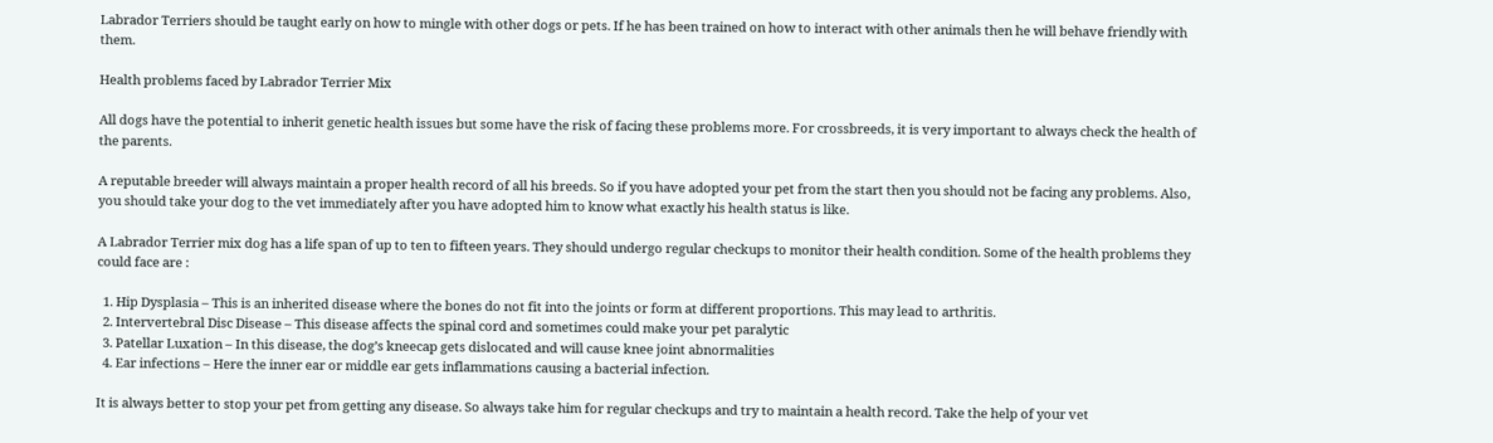Labrador Terriers should be taught early on how to mingle with other dogs or pets. If he has been trained on how to interact with other animals then he will behave friendly with them.

Health problems faced by Labrador Terrier Mix

All dogs have the potential to inherit genetic health issues but some have the risk of facing these problems more. For crossbreeds, it is very important to always check the health of the parents.

A reputable breeder will always maintain a proper health record of all his breeds. So if you have adopted your pet from the start then you should not be facing any problems. Also, you should take your dog to the vet immediately after you have adopted him to know what exactly his health status is like.

A Labrador Terrier mix dog has a life span of up to ten to fifteen years. They should undergo regular checkups to monitor their health condition. Some of the health problems they could face are :

  1. Hip Dysplasia – This is an inherited disease where the bones do not fit into the joints or form at different proportions. This may lead to arthritis.
  2. Intervertebral Disc Disease – This disease affects the spinal cord and sometimes could make your pet paralytic
  3. Patellar Luxation – In this disease, the dog’s kneecap gets dislocated and will cause knee joint abnormalities
  4. Ear infections – Here the inner ear or middle ear gets inflammations causing a bacterial infection.

It is always better to stop your pet from getting any disease. So always take him for regular checkups and try to maintain a health record. Take the help of your vet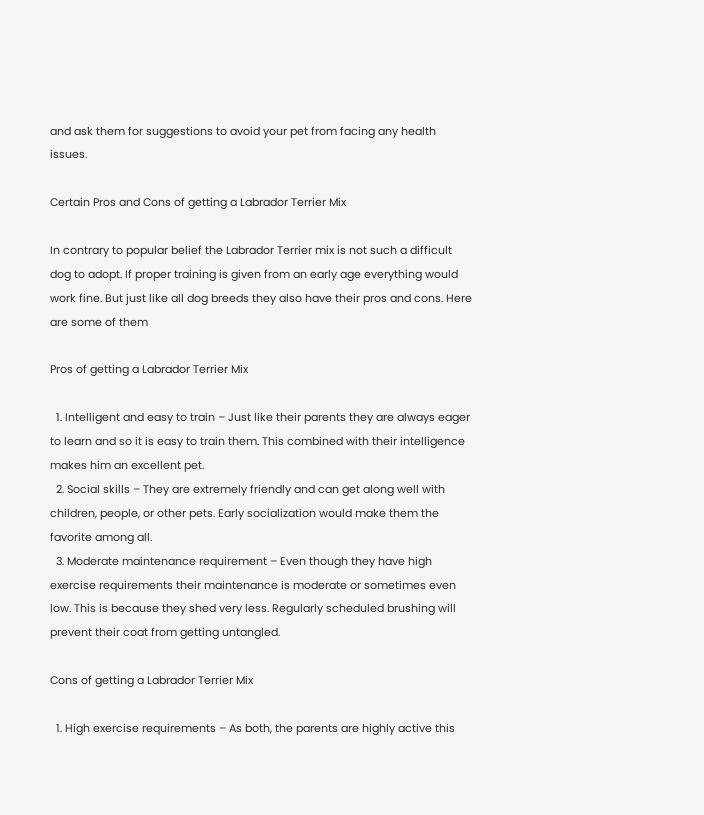and ask them for suggestions to avoid your pet from facing any health issues.

Certain Pros and Cons of getting a Labrador Terrier Mix

In contrary to popular belief the Labrador Terrier mix is not such a difficult dog to adopt. If proper training is given from an early age everything would work fine. But just like all dog breeds they also have their pros and cons. Here are some of them

Pros of getting a Labrador Terrier Mix

  1. Intelligent and easy to train – Just like their parents they are always eager to learn and so it is easy to train them. This combined with their intelligence makes him an excellent pet.
  2. Social skills – They are extremely friendly and can get along well with children, people, or other pets. Early socialization would make them the favorite among all.
  3. Moderate maintenance requirement – Even though they have high exercise requirements their maintenance is moderate or sometimes even low. This is because they shed very less. Regularly scheduled brushing will prevent their coat from getting untangled.

Cons of getting a Labrador Terrier Mix

  1. High exercise requirements – As both, the parents are highly active this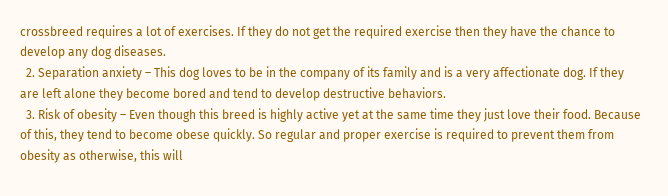crossbreed requires a lot of exercises. If they do not get the required exercise then they have the chance to develop any dog diseases.
  2. Separation anxiety – This dog loves to be in the company of its family and is a very affectionate dog. If they are left alone they become bored and tend to develop destructive behaviors.
  3. Risk of obesity – Even though this breed is highly active yet at the same time they just love their food. Because of this, they tend to become obese quickly. So regular and proper exercise is required to prevent them from obesity as otherwise, this will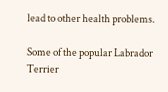lead to other health problems.

Some of the popular Labrador Terrier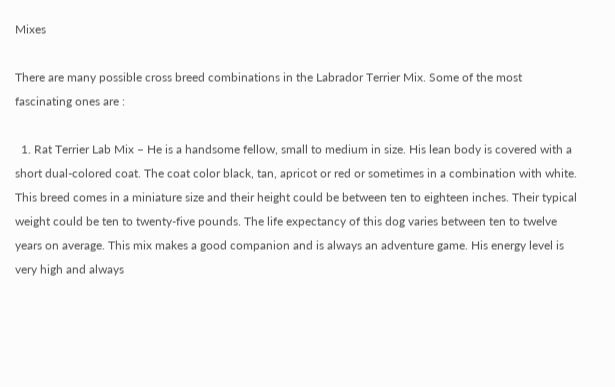Mixes

There are many possible cross breed combinations in the Labrador Terrier Mix. Some of the most fascinating ones are :

  1. Rat Terrier Lab Mix – He is a handsome fellow, small to medium in size. His lean body is covered with a short dual-colored coat. The coat color black, tan, apricot or red or sometimes in a combination with white. This breed comes in a miniature size and their height could be between ten to eighteen inches. Their typical weight could be ten to twenty-five pounds. The life expectancy of this dog varies between ten to twelve years on average. This mix makes a good companion and is always an adventure game. His energy level is very high and always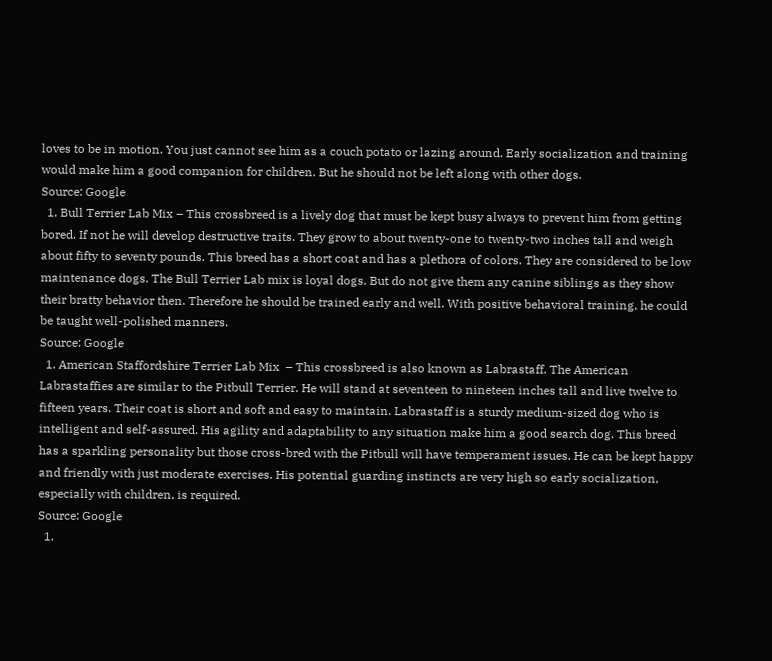loves to be in motion. You just cannot see him as a couch potato or lazing around. Early socialization and training would make him a good companion for children. But he should not be left along with other dogs.
Source: Google
  1. Bull Terrier Lab Mix – This crossbreed is a lively dog that must be kept busy always to prevent him from getting bored. If not he will develop destructive traits. They grow to about twenty-one to twenty-two inches tall and weigh about fifty to seventy pounds. This breed has a short coat and has a plethora of colors. They are considered to be low maintenance dogs. The Bull Terrier Lab mix is loyal dogs. But do not give them any canine siblings as they show their bratty behavior then. Therefore he should be trained early and well. With positive behavioral training, he could be taught well-polished manners.
Source: Google
  1. American Staffordshire Terrier Lab Mix  – This crossbreed is also known as Labrastaff. The American Labrastaffies are similar to the Pitbull Terrier. He will stand at seventeen to nineteen inches tall and live twelve to fifteen years. Their coat is short and soft and easy to maintain. Labrastaff is a sturdy medium-sized dog who is intelligent and self-assured. His agility and adaptability to any situation make him a good search dog. This breed has a sparkling personality but those cross-bred with the Pitbull will have temperament issues. He can be kept happy and friendly with just moderate exercises. His potential guarding instincts are very high so early socialization, especially with children, is required.
Source: Google
  1.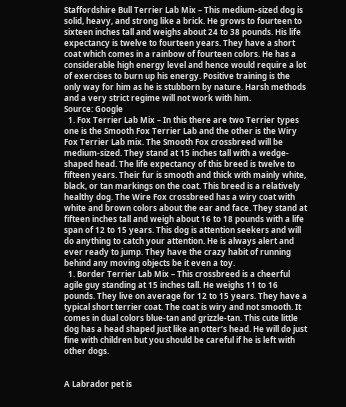Staffordshire Bull Terrier Lab Mix – This medium-sized dog is solid, heavy, and strong like a brick. He grows to fourteen to sixteen inches tall and weighs about 24 to 38 pounds. His life expectancy is twelve to fourteen years. They have a short coat which comes in a rainbow of fourteen colors. He has a considerable high energy level and hence would require a lot of exercises to burn up his energy. Positive training is the only way for him as he is stubborn by nature. Harsh methods and a very strict regime will not work with him.
Source: Google
  1. Fox Terrier Lab Mix – In this there are two Terrier types one is the Smooth Fox Terrier Lab and the other is the Wiry Fox Terrier Lab mix. The Smooth Fox crossbreed will be medium-sized. They stand at 15 inches tall with a wedge-shaped head. The life expectancy of this breed is twelve to fifteen years. Their fur is smooth and thick with mainly white, black, or tan markings on the coat. This breed is a relatively healthy dog. The Wire Fox crossbreed has a wiry coat with white and brown colors about the ear and face. They stand at fifteen inches tall and weigh about 16 to 18 pounds with a life span of 12 to 15 years. This dog is attention seekers and will do anything to catch your attention. He is always alert and ever ready to jump. They have the crazy habit of running behind any moving objects be it even a toy.
  1. Border Terrier Lab Mix – This crossbreed is a cheerful agile guy standing at 15 inches tall. He weighs 11 to 16 pounds. They live on average for 12 to 15 years. They have a typical short terrier coat. The coat is wiry and not smooth. It comes in dual colors blue-tan and grizzle-tan. This cute little dog has a head shaped just like an otter’s head. He will do just fine with children but you should be careful if he is left with other dogs.


A Labrador pet is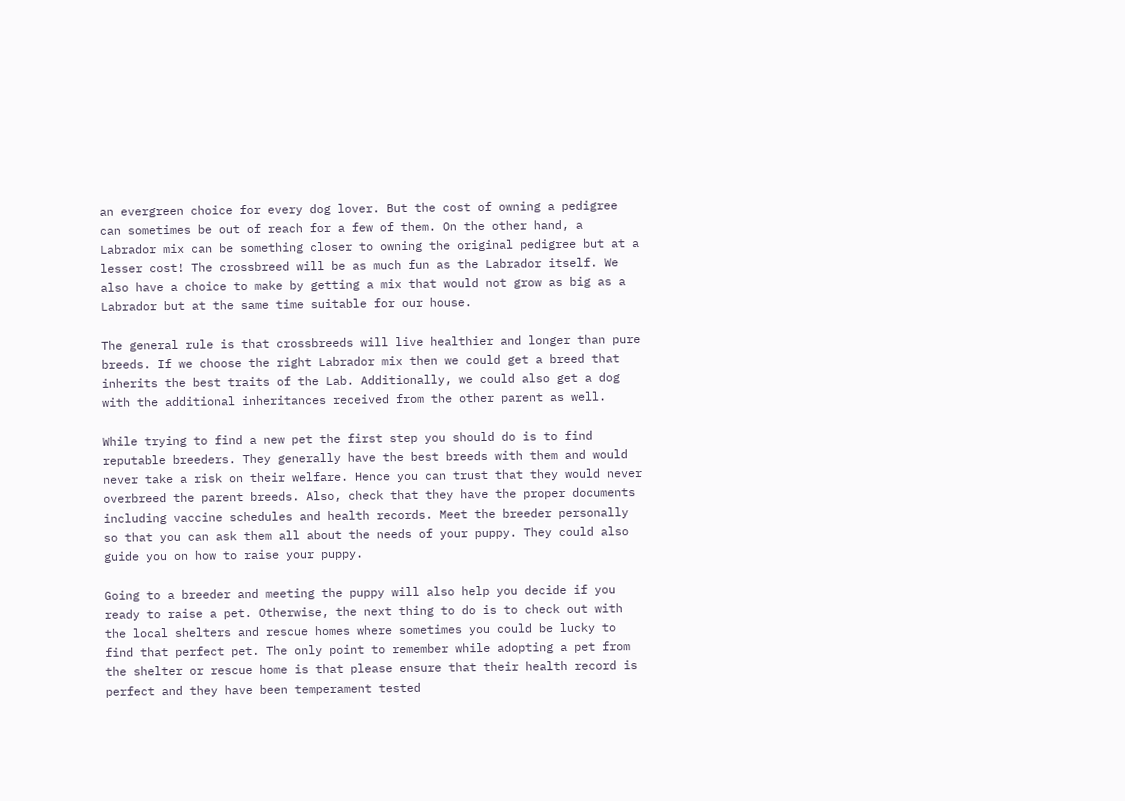an evergreen choice for every dog lover. But the cost of owning a pedigree can sometimes be out of reach for a few of them. On the other hand, a Labrador mix can be something closer to owning the original pedigree but at a lesser cost! The crossbreed will be as much fun as the Labrador itself. We also have a choice to make by getting a mix that would not grow as big as a Labrador but at the same time suitable for our house.

The general rule is that crossbreeds will live healthier and longer than pure breeds. If we choose the right Labrador mix then we could get a breed that inherits the best traits of the Lab. Additionally, we could also get a dog with the additional inheritances received from the other parent as well.

While trying to find a new pet the first step you should do is to find reputable breeders. They generally have the best breeds with them and would never take a risk on their welfare. Hence you can trust that they would never overbreed the parent breeds. Also, check that they have the proper documents including vaccine schedules and health records. Meet the breeder personally so that you can ask them all about the needs of your puppy. They could also guide you on how to raise your puppy.

Going to a breeder and meeting the puppy will also help you decide if you ready to raise a pet. Otherwise, the next thing to do is to check out with the local shelters and rescue homes where sometimes you could be lucky to find that perfect pet. The only point to remember while adopting a pet from the shelter or rescue home is that please ensure that their health record is perfect and they have been temperament tested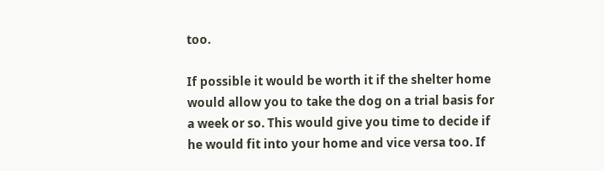too.

If possible it would be worth it if the shelter home would allow you to take the dog on a trial basis for a week or so. This would give you time to decide if he would fit into your home and vice versa too. If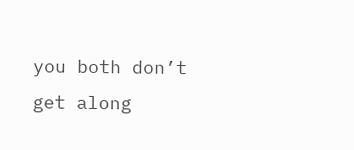you both don’t get along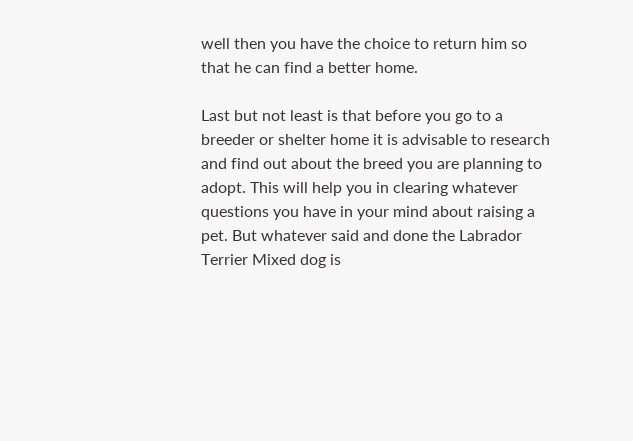well then you have the choice to return him so that he can find a better home.

Last but not least is that before you go to a breeder or shelter home it is advisable to research and find out about the breed you are planning to adopt. This will help you in clearing whatever questions you have in your mind about raising a pet. But whatever said and done the Labrador Terrier Mixed dog is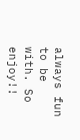always fun to be with. So enjoy!!